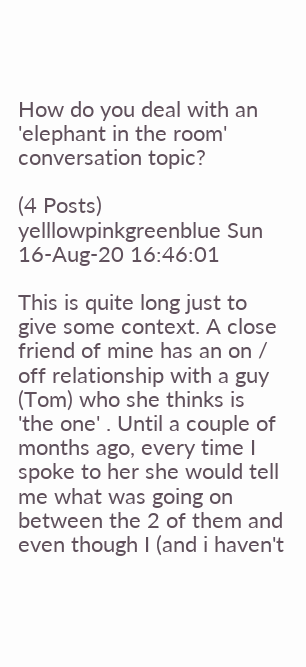How do you deal with an 'elephant in the room' conversation topic?

(4 Posts)
yelllowpinkgreenblue Sun 16-Aug-20 16:46:01

This is quite long just to give some context. A close friend of mine has an on / off relationship with a guy (Tom) who she thinks is 'the one' . Until a couple of months ago, every time I spoke to her she would tell me what was going on between the 2 of them and even though I (and i haven't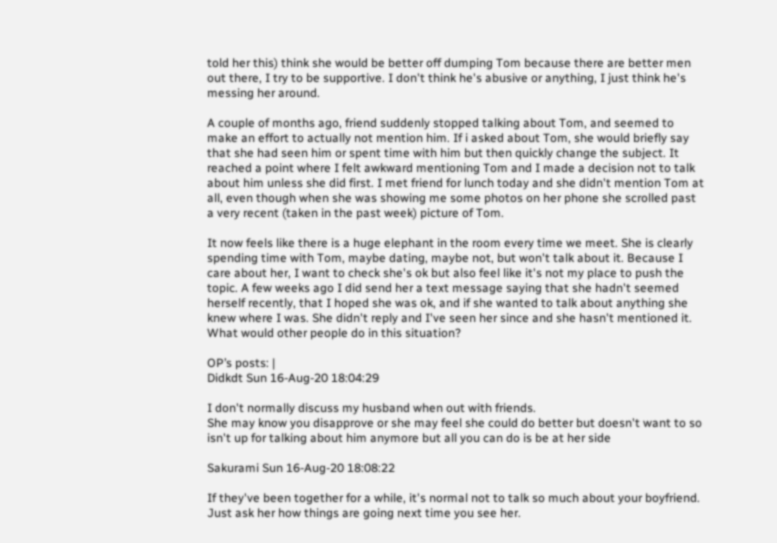told her this) think she would be better off dumping Tom because there are better men out there, I try to be supportive. I don't think he's abusive or anything, I just think he's messing her around.

A couple of months ago, friend suddenly stopped talking about Tom, and seemed to make an effort to actually not mention him. If i asked about Tom, she would briefly say that she had seen him or spent time with him but then quickly change the subject. It reached a point where I felt awkward mentioning Tom and I made a decision not to talk about him unless she did first. I met friend for lunch today and she didn't mention Tom at all, even though when she was showing me some photos on her phone she scrolled past a very recent (taken in the past week) picture of Tom.

It now feels like there is a huge elephant in the room every time we meet. She is clearly spending time with Tom, maybe dating, maybe not, but won't talk about it. Because I care about her, I want to check she's ok but also feel like it's not my place to push the topic. A few weeks ago I did send her a text message saying that she hadn't seemed herself recently, that I hoped she was ok, and if she wanted to talk about anything she knew where I was. She didn't reply and I've seen her since and she hasn't mentioned it. What would other people do in this situation?

OP’s posts: |
Didkdt Sun 16-Aug-20 18:04:29

I don't normally discuss my husband when out with friends.
She may know you disapprove or she may feel she could do better but doesn't want to so isn't up for talking about him anymore but all you can do is be at her side

Sakurami Sun 16-Aug-20 18:08:22

If they've been together for a while, it's normal not to talk so much about your boyfriend. Just ask her how things are going next time you see her.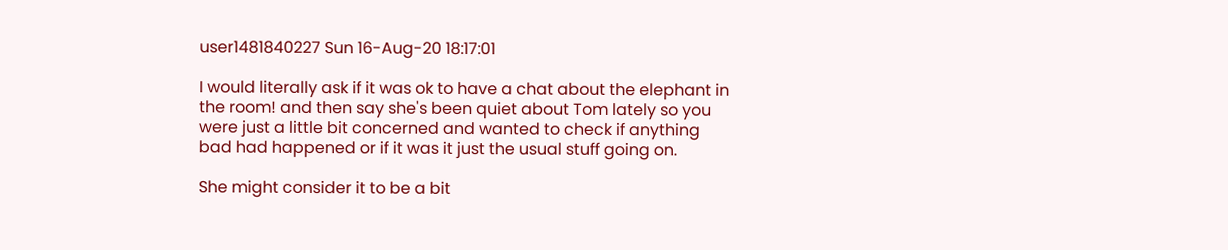user1481840227 Sun 16-Aug-20 18:17:01

I would literally ask if it was ok to have a chat about the elephant in the room! and then say she's been quiet about Tom lately so you were just a little bit concerned and wanted to check if anything bad had happened or if it was it just the usual stuff going on.

She might consider it to be a bit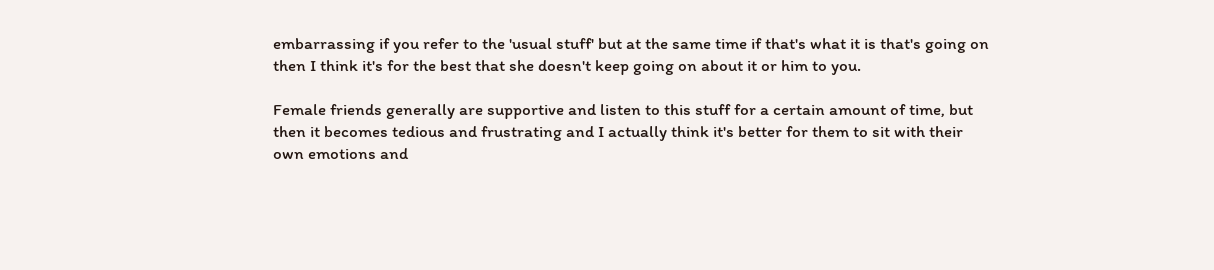embarrassing if you refer to the 'usual stuff' but at the same time if that's what it is that's going on then I think it's for the best that she doesn't keep going on about it or him to you.

Female friends generally are supportive and listen to this stuff for a certain amount of time, but then it becomes tedious and frustrating and I actually think it's better for them to sit with their own emotions and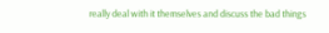really deal with it themselves and discuss the bad things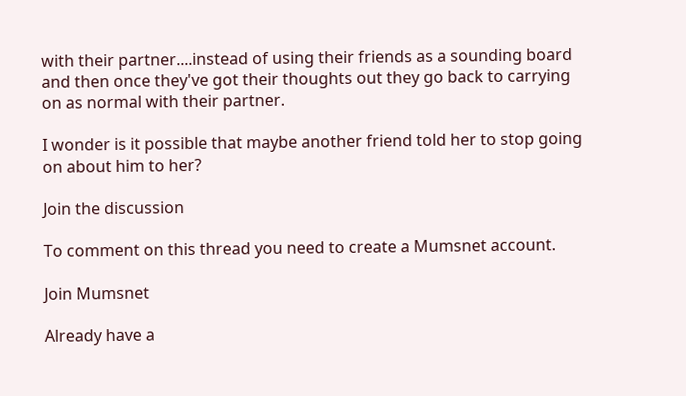with their partner....instead of using their friends as a sounding board and then once they've got their thoughts out they go back to carrying on as normal with their partner.

I wonder is it possible that maybe another friend told her to stop going on about him to her?

Join the discussion

To comment on this thread you need to create a Mumsnet account.

Join Mumsnet

Already have a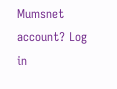Mumsnet account? Log in